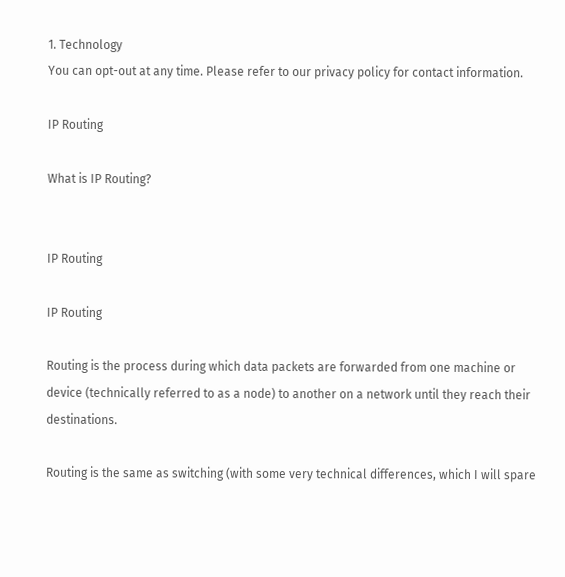1. Technology
You can opt-out at any time. Please refer to our privacy policy for contact information.

IP Routing

What is IP Routing?


IP Routing

IP Routing

Routing is the process during which data packets are forwarded from one machine or device (technically referred to as a node) to another on a network until they reach their destinations.

Routing is the same as switching (with some very technical differences, which I will spare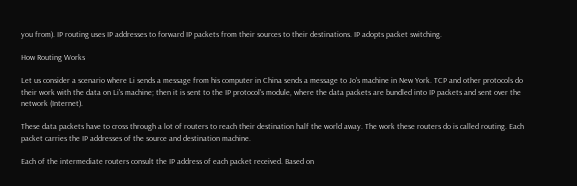you from). IP routing uses IP addresses to forward IP packets from their sources to their destinations. IP adopts packet switching.

How Routing Works

Let us consider a scenario where Li sends a message from his computer in China sends a message to Jo's machine in New York. TCP and other protocols do their work with the data on Li's machine; then it is sent to the IP protocol's module, where the data packets are bundled into IP packets and sent over the network (Internet).

These data packets have to cross through a lot of routers to reach their destination half the world away. The work these routers do is called routing. Each packet carries the IP addresses of the source and destination machine.

Each of the intermediate routers consult the IP address of each packet received. Based on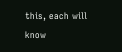this, each will know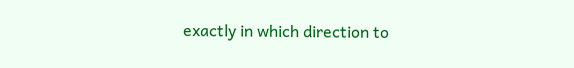exactly in which direction to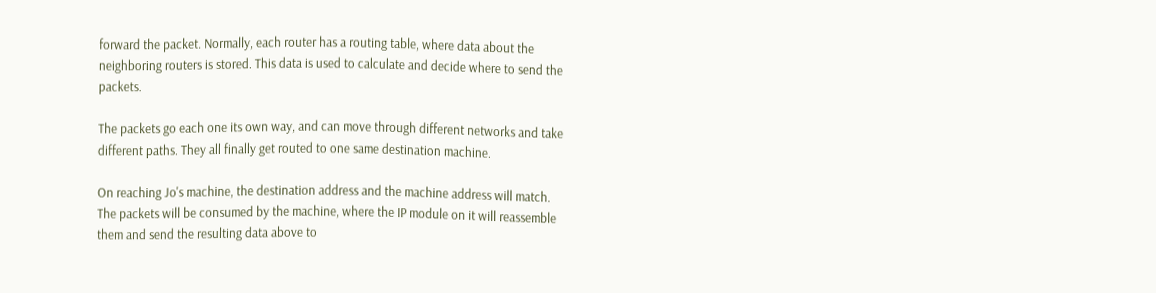forward the packet. Normally, each router has a routing table, where data about the neighboring routers is stored. This data is used to calculate and decide where to send the packets.

The packets go each one its own way, and can move through different networks and take different paths. They all finally get routed to one same destination machine.

On reaching Jo's machine, the destination address and the machine address will match. The packets will be consumed by the machine, where the IP module on it will reassemble them and send the resulting data above to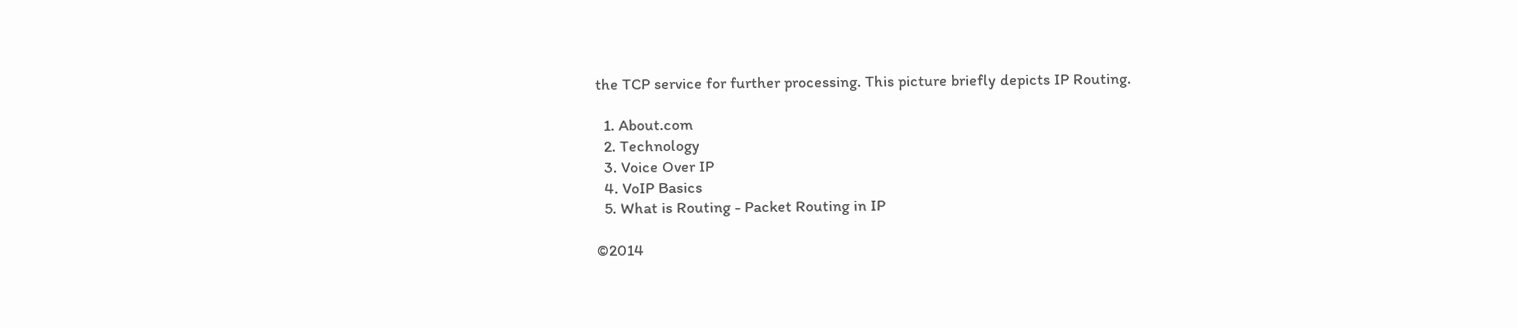the TCP service for further processing. This picture briefly depicts IP Routing.

  1. About.com
  2. Technology
  3. Voice Over IP
  4. VoIP Basics
  5. What is Routing - Packet Routing in IP

©2014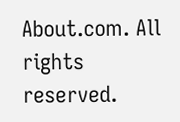About.com. All rights reserved.